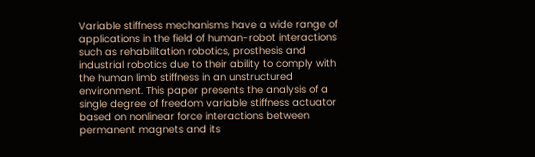Variable stiffness mechanisms have a wide range of applications in the field of human-robot interactions such as rehabilitation robotics, prosthesis and industrial robotics due to their ability to comply with the human limb stiffness in an unstructured environment. This paper presents the analysis of a single degree of freedom variable stiffness actuator based on nonlinear force interactions between permanent magnets and its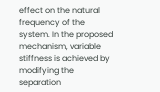effect on the natural frequency of the system. In the proposed mechanism, variable stiffness is achieved by modifying the separation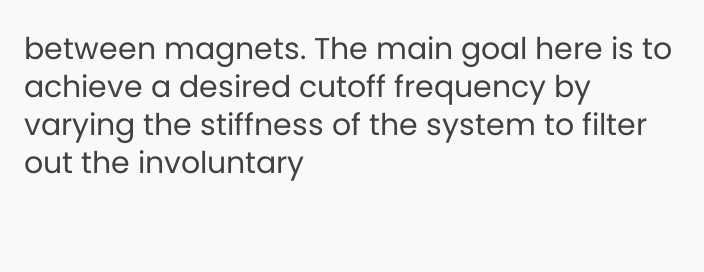between magnets. The main goal here is to achieve a desired cutoff frequency by varying the stiffness of the system to filter out the involuntary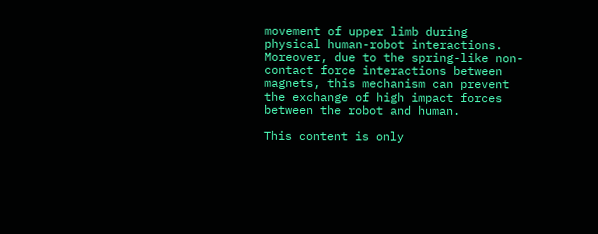movement of upper limb during physical human-robot interactions. Moreover, due to the spring-like non-contact force interactions between magnets, this mechanism can prevent the exchange of high impact forces between the robot and human.

This content is only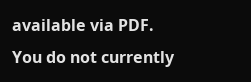available via PDF.
You do not currently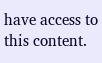have access to this content.